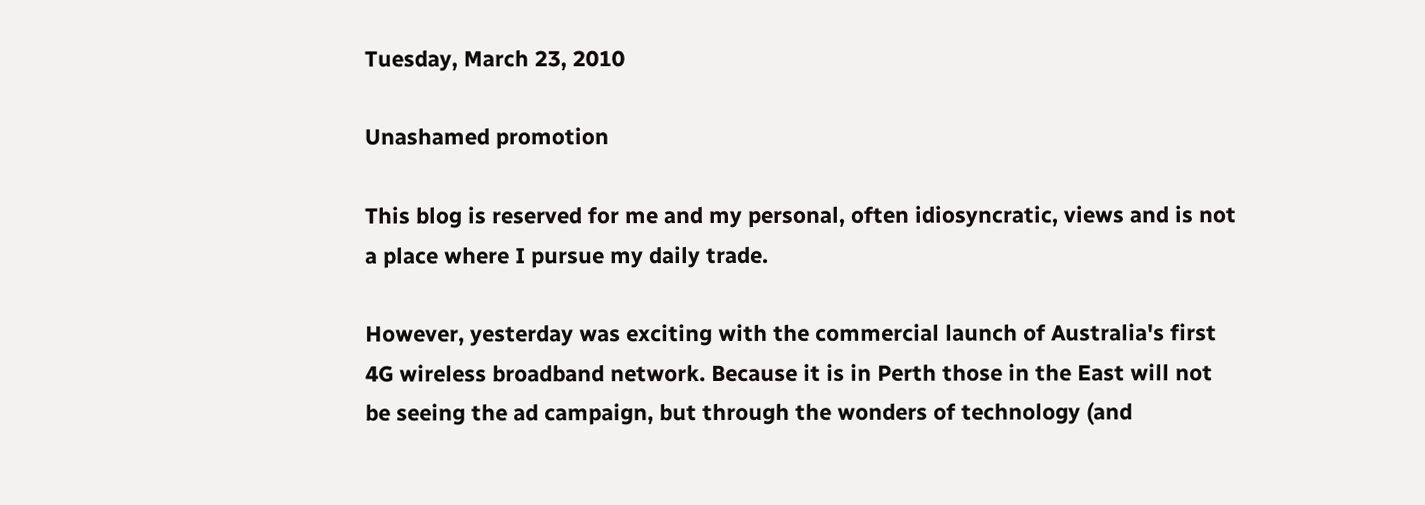Tuesday, March 23, 2010

Unashamed promotion

This blog is reserved for me and my personal, often idiosyncratic, views and is not a place where I pursue my daily trade.

However, yesterday was exciting with the commercial launch of Australia's first 4G wireless broadband network. Because it is in Perth those in the East will not be seeing the ad campaign, but through the wonders of technology (and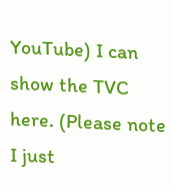YouTube) I can show the TVC here. (Please note I just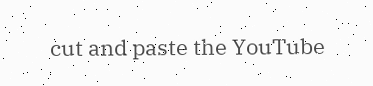cut and paste the YouTube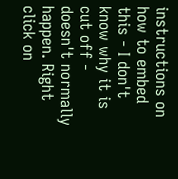instructions on how to embed this - I don't know why it is cut off - doesn't normally happen. Right click on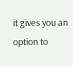it gives you an option to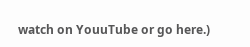watch on YouuTube or go here.)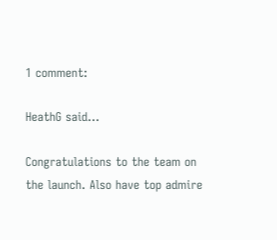1 comment:

HeathG said...

Congratulations to the team on the launch. Also have top admire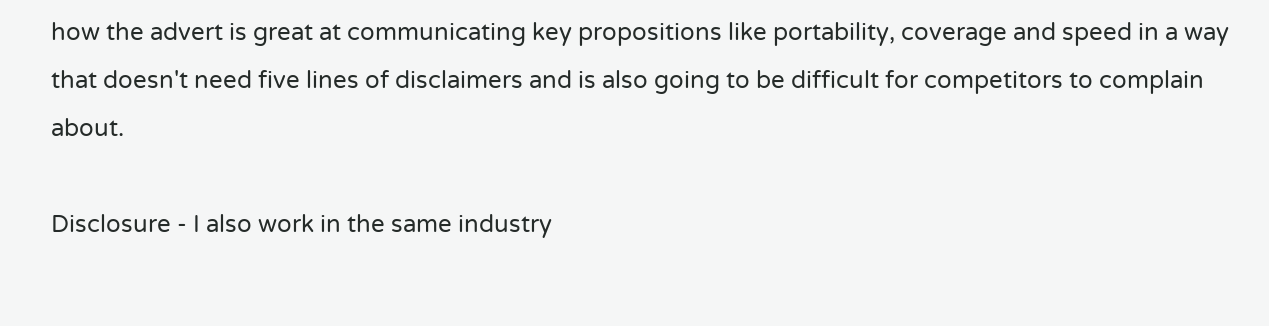how the advert is great at communicating key propositions like portability, coverage and speed in a way that doesn't need five lines of disclaimers and is also going to be difficult for competitors to complain about.

Disclosure - I also work in the same industry